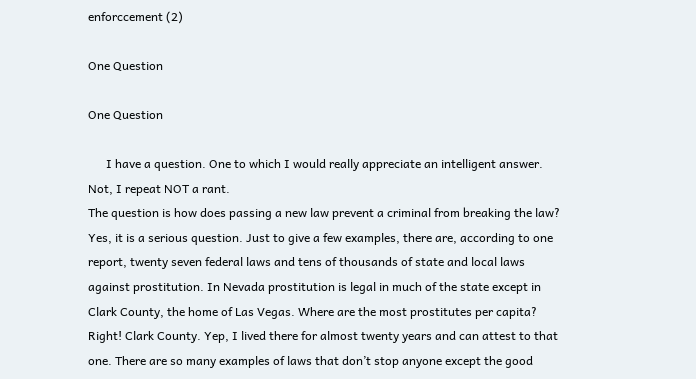enforccement (2)

One Question

One Question

      I have a question. One to which I would really appreciate an intelligent answer. Not, I repeat NOT a rant.
The question is how does passing a new law prevent a criminal from breaking the law? Yes, it is a serious question. Just to give a few examples, there are, according to one report, twenty seven federal laws and tens of thousands of state and local laws against prostitution. In Nevada prostitution is legal in much of the state except in Clark County, the home of Las Vegas. Where are the most prostitutes per capita? Right! Clark County. Yep, I lived there for almost twenty years and can attest to that one. There are so many examples of laws that don’t stop anyone except the good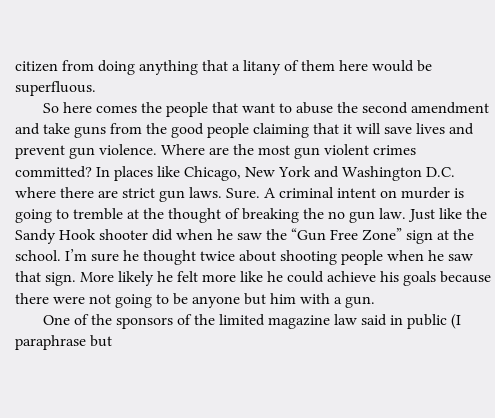citizen from doing anything that a litany of them here would be superfluous.
       So here comes the people that want to abuse the second amendment and take guns from the good people claiming that it will save lives and prevent gun violence. Where are the most gun violent crimes committed? In places like Chicago, New York and Washington D.C. where there are strict gun laws. Sure. A criminal intent on murder is going to tremble at the thought of breaking the no gun law. Just like the Sandy Hook shooter did when he saw the “Gun Free Zone” sign at the school. I’m sure he thought twice about shooting people when he saw that sign. More likely he felt more like he could achieve his goals because there were not going to be anyone but him with a gun.
       One of the sponsors of the limited magazine law said in public (I paraphrase but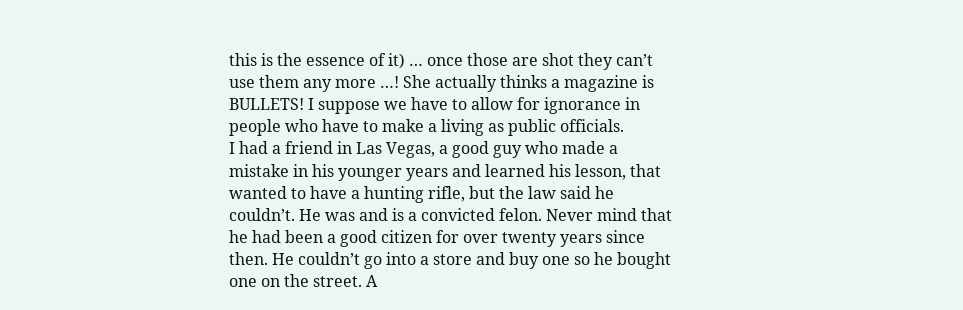this is the essence of it) … once those are shot they can’t use them any more …! She actually thinks a magazine is BULLETS! I suppose we have to allow for ignorance in people who have to make a living as public officials.
I had a friend in Las Vegas, a good guy who made a mistake in his younger years and learned his lesson, that wanted to have a hunting rifle, but the law said he couldn’t. He was and is a convicted felon. Never mind that he had been a good citizen for over twenty years since then. He couldn’t go into a store and buy one so he bought one on the street. A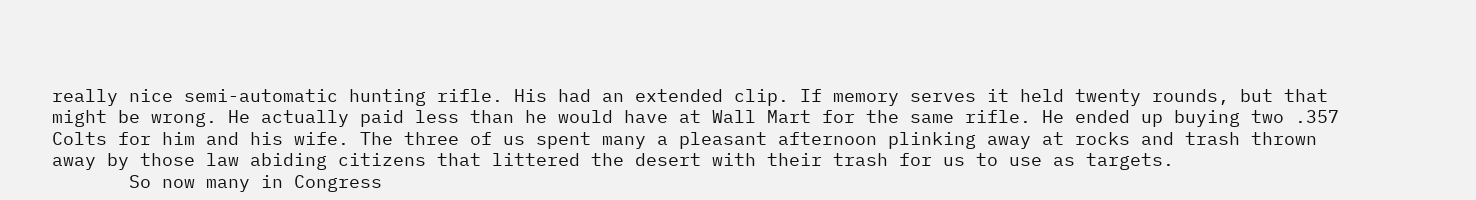really nice semi-automatic hunting rifle. His had an extended clip. If memory serves it held twenty rounds, but that might be wrong. He actually paid less than he would have at Wall Mart for the same rifle. He ended up buying two .357 Colts for him and his wife. The three of us spent many a pleasant afternoon plinking away at rocks and trash thrown away by those law abiding citizens that littered the desert with their trash for us to use as targets.
       So now many in Congress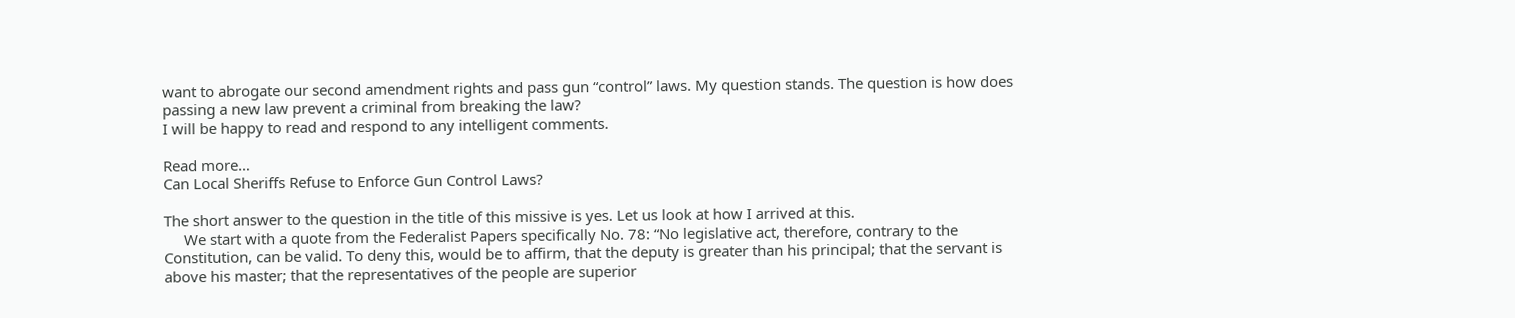want to abrogate our second amendment rights and pass gun “control” laws. My question stands. The question is how does passing a new law prevent a criminal from breaking the law?
I will be happy to read and respond to any intelligent comments.

Read more…
Can Local Sheriffs Refuse to Enforce Gun Control Laws?

The short answer to the question in the title of this missive is yes. Let us look at how I arrived at this.
     We start with a quote from the Federalist Papers specifically No. 78: “No legislative act, therefore, contrary to the Constitution, can be valid. To deny this, would be to affirm, that the deputy is greater than his principal; that the servant is above his master; that the representatives of the people are superior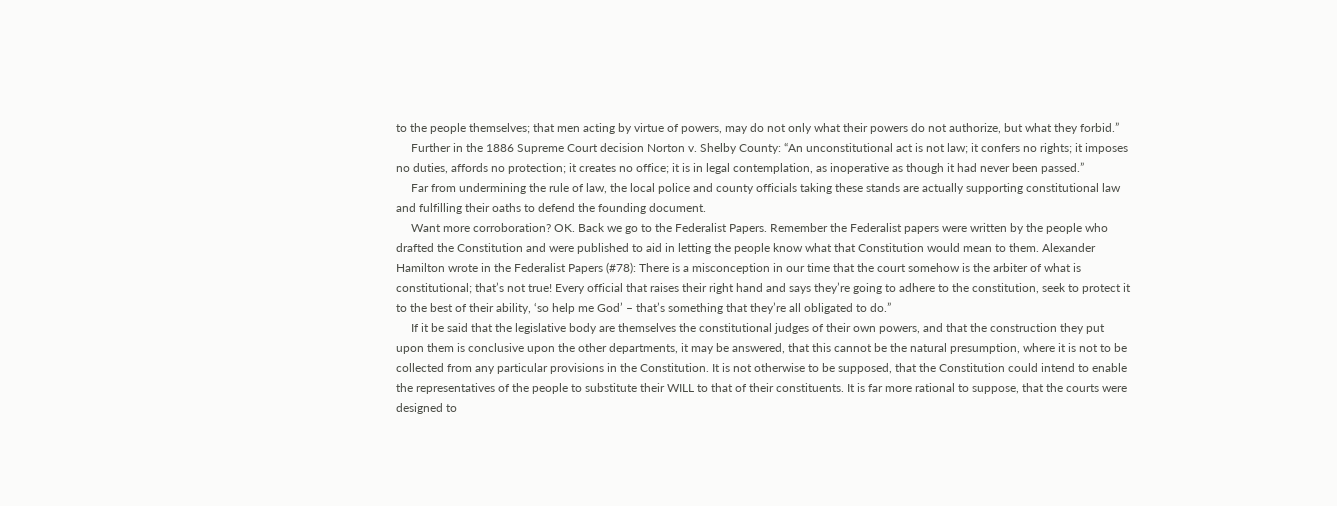to the people themselves; that men acting by virtue of powers, may do not only what their powers do not authorize, but what they forbid.”
     Further in the 1886 Supreme Court decision Norton v. Shelby County: “An unconstitutional act is not law; it confers no rights; it imposes no duties, affords no protection; it creates no office; it is in legal contemplation, as inoperative as though it had never been passed.”
     Far from undermining the rule of law, the local police and county officials taking these stands are actually supporting constitutional law and fulfilling their oaths to defend the founding document.
     Want more corroboration? OK. Back we go to the Federalist Papers. Remember the Federalist papers were written by the people who drafted the Constitution and were published to aid in letting the people know what that Constitution would mean to them. Alexander Hamilton wrote in the Federalist Papers (#78): There is a misconception in our time that the court somehow is the arbiter of what is constitutional; that’s not true! Every official that raises their right hand and says they’re going to adhere to the constitution, seek to protect it to the best of their ability, ‘so help me God’ – that’s something that they’re all obligated to do.”
     If it be said that the legislative body are themselves the constitutional judges of their own powers, and that the construction they put upon them is conclusive upon the other departments, it may be answered, that this cannot be the natural presumption, where it is not to be collected from any particular provisions in the Constitution. It is not otherwise to be supposed, that the Constitution could intend to enable the representatives of the people to substitute their WILL to that of their constituents. It is far more rational to suppose, that the courts were designed to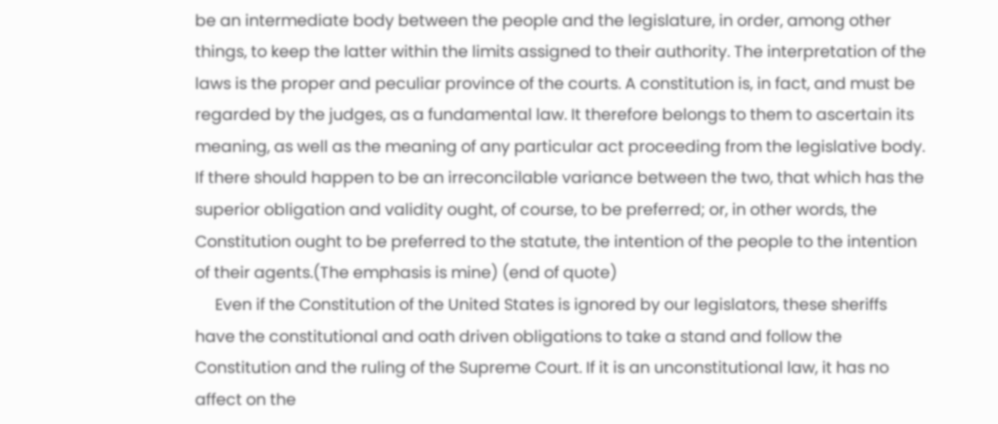be an intermediate body between the people and the legislature, in order, among other things, to keep the latter within the limits assigned to their authority. The interpretation of the laws is the proper and peculiar province of the courts. A constitution is, in fact, and must be regarded by the judges, as a fundamental law. It therefore belongs to them to ascertain its meaning, as well as the meaning of any particular act proceeding from the legislative body. If there should happen to be an irreconcilable variance between the two, that which has the superior obligation and validity ought, of course, to be preferred; or, in other words, the Constitution ought to be preferred to the statute, the intention of the people to the intention of their agents.(The emphasis is mine) (end of quote)
     Even if the Constitution of the United States is ignored by our legislators, these sheriffs have the constitutional and oath driven obligations to take a stand and follow the Constitution and the ruling of the Supreme Court. If it is an unconstitutional law, it has no affect on the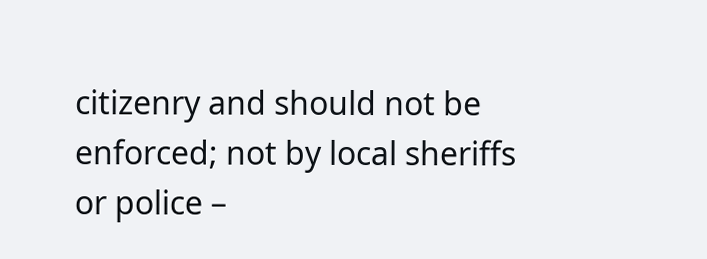citizenry and should not be enforced; not by local sheriffs or police –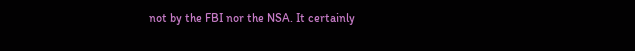not by the FBI nor the NSA. It certainly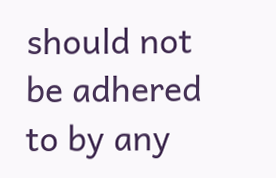should not be adhered to by any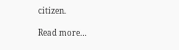citizen.

Read more…